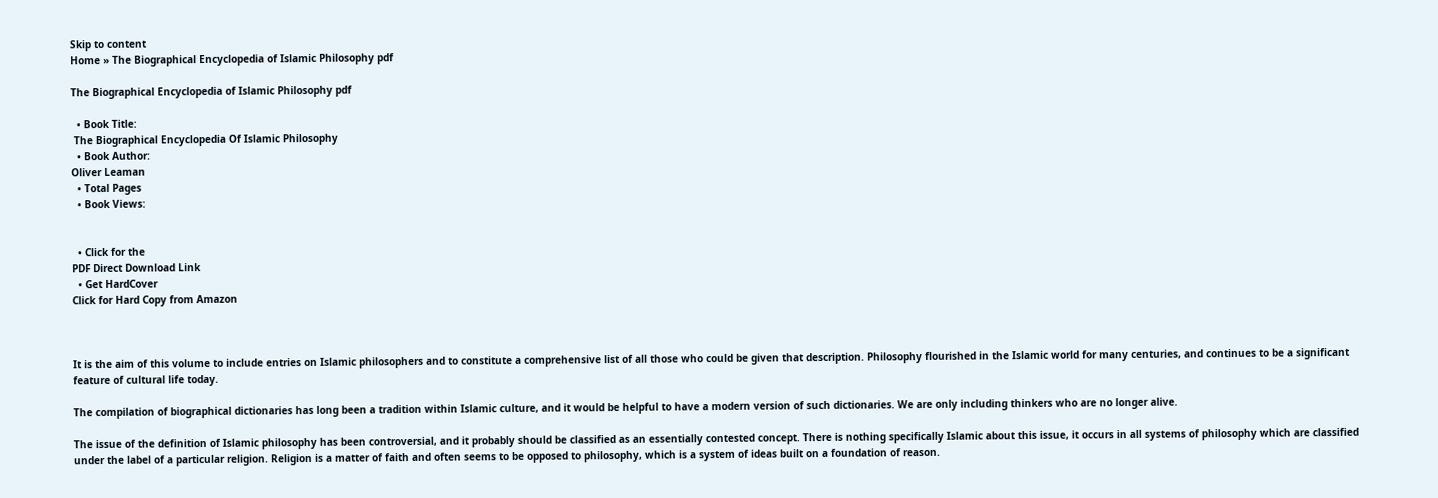Skip to content
Home » The Biographical Encyclopedia of Islamic Philosophy pdf

The Biographical Encyclopedia of Islamic Philosophy pdf

  • Book Title:
 The Biographical Encyclopedia Of Islamic Philosophy
  • Book Author:
Oliver Leaman
  • Total Pages
  • Book Views:


  • Click for the
PDF Direct Download Link
  • Get HardCover
Click for Hard Copy from Amazon



It is the aim of this volume to include entries on Islamic philosophers and to constitute a comprehensive list of all those who could be given that description. Philosophy flourished in the Islamic world for many centuries, and continues to be a significant feature of cultural life today.

The compilation of biographical dictionaries has long been a tradition within Islamic culture, and it would be helpful to have a modern version of such dictionaries. We are only including thinkers who are no longer alive.

The issue of the definition of Islamic philosophy has been controversial, and it probably should be classified as an essentially contested concept. There is nothing specifically Islamic about this issue, it occurs in all systems of philosophy which are classified under the label of a particular religion. Religion is a matter of faith and often seems to be opposed to philosophy, which is a system of ideas built on a foundation of reason.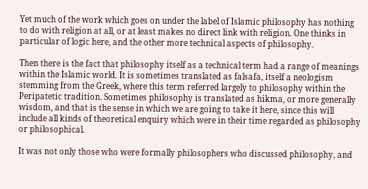Yet much of the work which goes on under the label of Islamic philosophy has nothing to do with religion at all, or at least makes no direct link with religion. One thinks in particular of logic here, and the other more technical aspects of philosophy.

Then there is the fact that philosophy itself as a technical term had a range of meanings within the Islamic world. It is sometimes translated as falsafa, itself a neologism stemming from the Greek, where this term referred largely to philosophy within the Peripatetic tradition. Sometimes philosophy is translated as hikma, or more generally wisdom, and that is the sense in which we are going to take it here, since this will include all kinds of theoretical enquiry which were in their time regarded as philosophy or philosophical.

It was not only those who were formally philosophers who discussed philosophy, and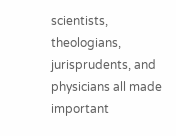scientists, theologians, jurisprudents, and physicians all made important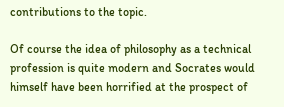contributions to the topic.

Of course the idea of philosophy as a technical profession is quite modern and Socrates would himself have been horrified at the prospect of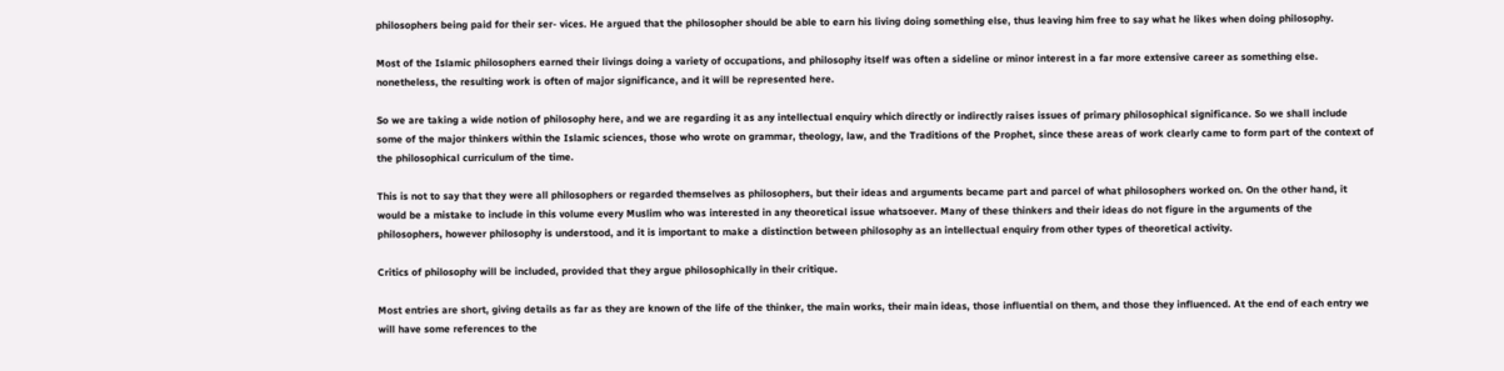philosophers being paid for their ser- vices. He argued that the philosopher should be able to earn his living doing something else, thus leaving him free to say what he likes when doing philosophy.

Most of the Islamic philosophers earned their livings doing a variety of occupations, and philosophy itself was often a sideline or minor interest in a far more extensive career as something else. nonetheless, the resulting work is often of major significance, and it will be represented here.

So we are taking a wide notion of philosophy here, and we are regarding it as any intellectual enquiry which directly or indirectly raises issues of primary philosophical significance. So we shall include some of the major thinkers within the Islamic sciences, those who wrote on grammar, theology, law, and the Traditions of the Prophet, since these areas of work clearly came to form part of the context of the philosophical curriculum of the time.

This is not to say that they were all philosophers or regarded themselves as philosophers, but their ideas and arguments became part and parcel of what philosophers worked on. On the other hand, it would be a mistake to include in this volume every Muslim who was interested in any theoretical issue whatsoever. Many of these thinkers and their ideas do not figure in the arguments of the philosophers, however philosophy is understood, and it is important to make a distinction between philosophy as an intellectual enquiry from other types of theoretical activity.

Critics of philosophy will be included, provided that they argue philosophically in their critique.

Most entries are short, giving details as far as they are known of the life of the thinker, the main works, their main ideas, those influential on them, and those they influenced. At the end of each entry we will have some references to the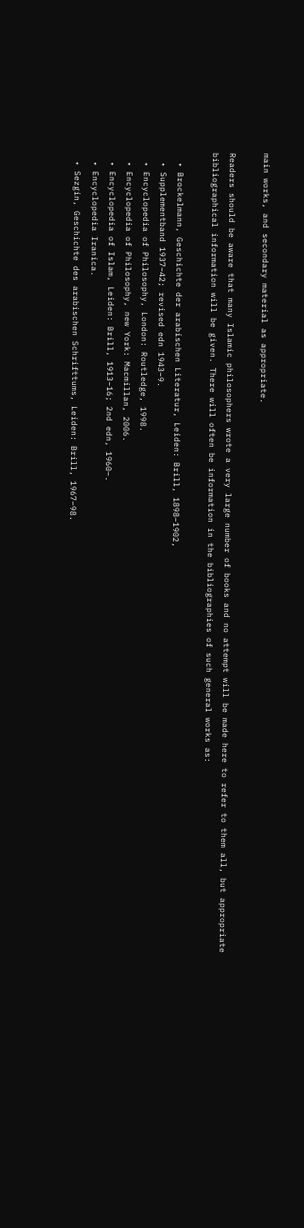main works, and secondary material as appropriate.

Readers should be aware that many Islamic philosophers wrote a very large number of books and no attempt will be made here to refer to them all, but appropriate bibliographical information will be given. There will often be information in the bibliographies of such general works as:

  • Brockelmann, Geschichte der arabischen Literatur, Leiden: Brill, 1898–1902,
  • Supplementband 1937–42; revised edn 1943–9.
  • Encyclopedia of Philosophy, London: Routledge, 1998.
  • Encyclopedia of Philosophy, new York: Macmillan, 2006.
  • Encyclopedia of Islam, Leiden: Brill, 1913–16; 2nd edn, 1960–.
  • Encyclopedia Iranica.
  • Sezgin, Geschichte des arabischen Schrifttums, Leiden: Brill, 1967–98.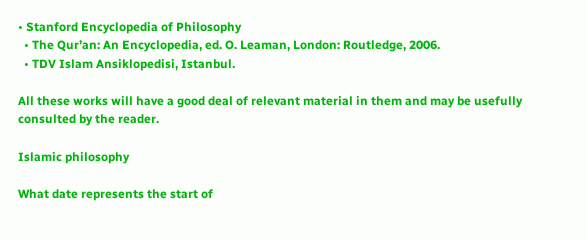• Stanford Encyclopedia of Philosophy
  • The Qur’an: An Encyclopedia, ed. O. Leaman, London: Routledge, 2006.
  • TDV Islam Ansiklopedisi, Istanbul.

All these works will have a good deal of relevant material in them and may be usefully consulted by the reader.

Islamic philosophy

What date represents the start of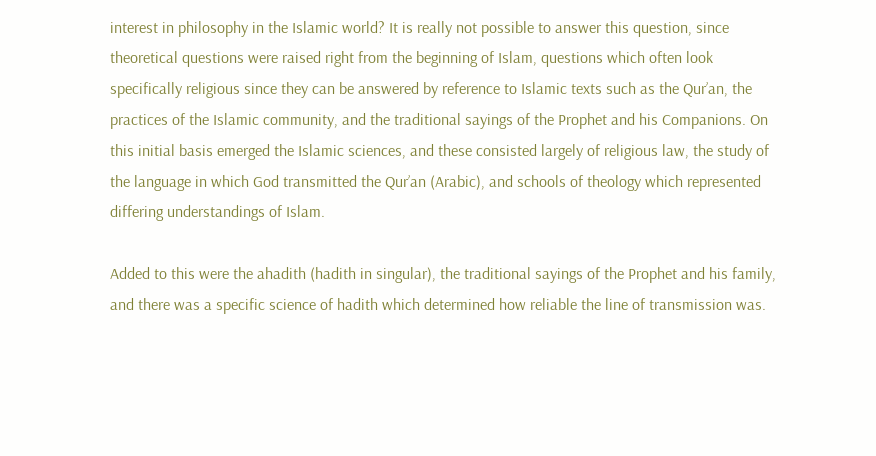interest in philosophy in the Islamic world? It is really not possible to answer this question, since theoretical questions were raised right from the beginning of Islam, questions which often look specifically religious since they can be answered by reference to Islamic texts such as the Qur’an, the practices of the Islamic community, and the traditional sayings of the Prophet and his Companions. On this initial basis emerged the Islamic sciences, and these consisted largely of religious law, the study of the language in which God transmitted the Qur’an (Arabic), and schools of theology which represented differing understandings of Islam.

Added to this were the ahadith (hadith in singular), the traditional sayings of the Prophet and his family, and there was a specific science of hadith which determined how reliable the line of transmission was.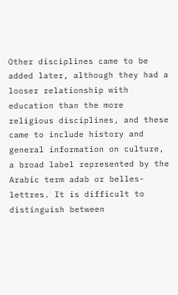Other disciplines came to be added later, although they had a looser relationship with education than the more religious disciplines, and these came to include history and general information on culture, a broad label represented by the Arabic term adab or belles-lettres. It is difficult to distinguish between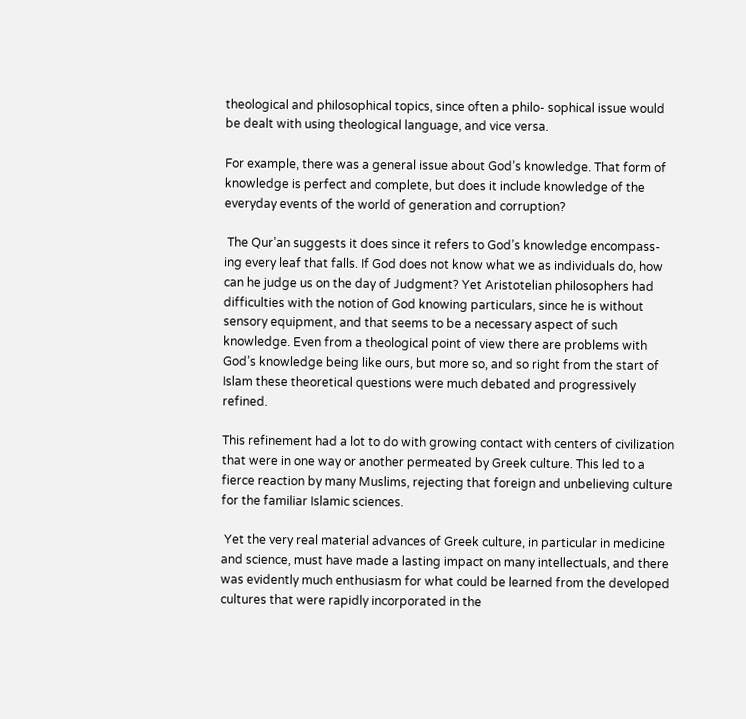theological and philosophical topics, since often a philo- sophical issue would be dealt with using theological language, and vice versa.

For example, there was a general issue about God’s knowledge. That form of knowledge is perfect and complete, but does it include knowledge of the everyday events of the world of generation and corruption?

 The Qur’an suggests it does since it refers to God’s knowledge encompass- ing every leaf that falls. If God does not know what we as individuals do, how can he judge us on the day of Judgment? Yet Aristotelian philosophers had difficulties with the notion of God knowing particulars, since he is without sensory equipment, and that seems to be a necessary aspect of such knowledge. Even from a theological point of view there are problems with God’s knowledge being like ours, but more so, and so right from the start of Islam these theoretical questions were much debated and progressively refined.

This refinement had a lot to do with growing contact with centers of civilization that were in one way or another permeated by Greek culture. This led to a fierce reaction by many Muslims, rejecting that foreign and unbelieving culture for the familiar Islamic sciences.

 Yet the very real material advances of Greek culture, in particular in medicine and science, must have made a lasting impact on many intellectuals, and there was evidently much enthusiasm for what could be learned from the developed cultures that were rapidly incorporated in the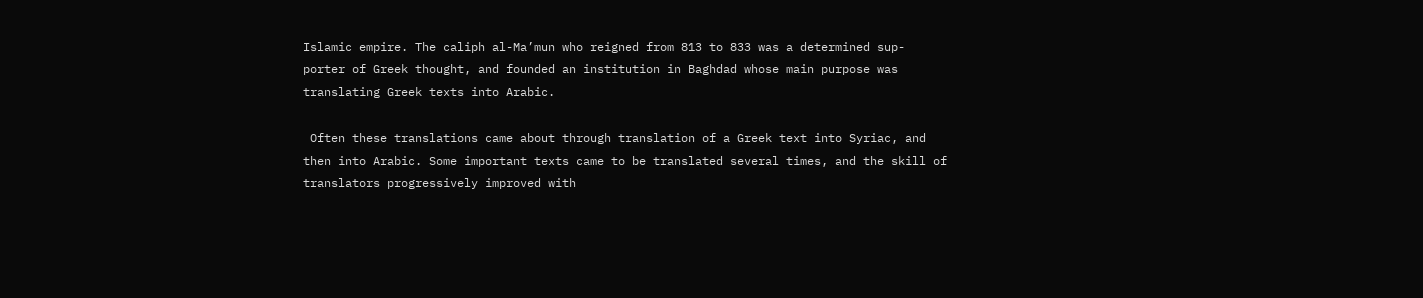Islamic empire. The caliph al-Ma’mun who reigned from 813 to 833 was a determined sup- porter of Greek thought, and founded an institution in Baghdad whose main purpose was translating Greek texts into Arabic.

 Often these translations came about through translation of a Greek text into Syriac, and then into Arabic. Some important texts came to be translated several times, and the skill of translators progressively improved with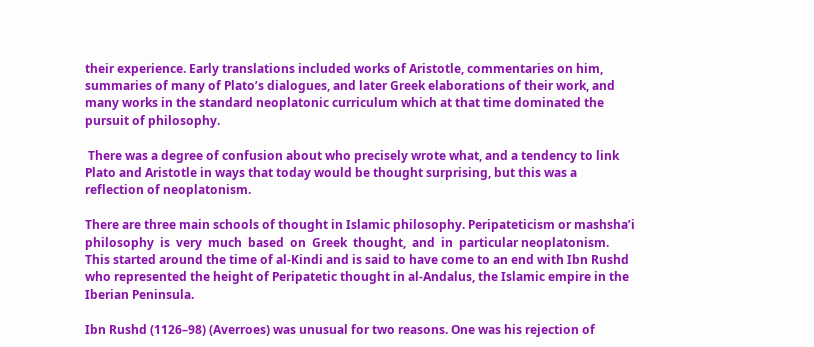their experience. Early translations included works of Aristotle, commentaries on him, summaries of many of Plato’s dialogues, and later Greek elaborations of their work, and many works in the standard neoplatonic curriculum which at that time dominated the pursuit of philosophy.

 There was a degree of confusion about who precisely wrote what, and a tendency to link Plato and Aristotle in ways that today would be thought surprising, but this was a reflection of neoplatonism.

There are three main schools of thought in Islamic philosophy. Peripateticism or mashsha’i philosophy  is  very  much  based  on  Greek  thought,  and  in  particular neoplatonism.  This started around the time of al-Kindi and is said to have come to an end with Ibn Rushd who represented the height of Peripatetic thought in al-Andalus, the Islamic empire in the Iberian Peninsula.

Ibn Rushd (1126–98) (Averroes) was unusual for two reasons. One was his rejection of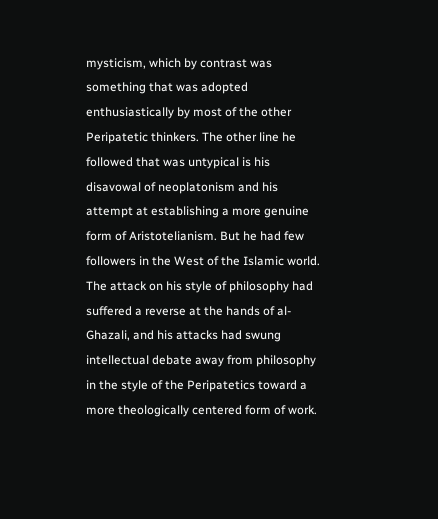mysticism, which by contrast was something that was adopted enthusiastically by most of the other Peripatetic thinkers. The other line he followed that was untypical is his disavowal of neoplatonism and his attempt at establishing a more genuine form of Aristotelianism. But he had few followers in the West of the Islamic world. The attack on his style of philosophy had suffered a reverse at the hands of al-Ghazali, and his attacks had swung intellectual debate away from philosophy in the style of the Peripatetics toward a more theologically centered form of work.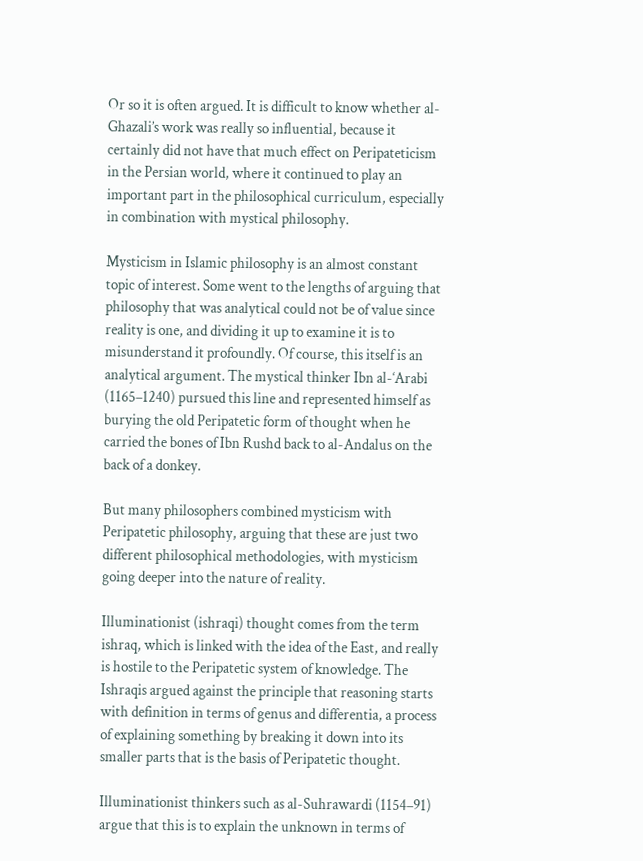Or so it is often argued. It is difficult to know whether al-Ghazali’s work was really so influential, because it certainly did not have that much effect on Peripateticism in the Persian world, where it continued to play an important part in the philosophical curriculum, especially in combination with mystical philosophy.

Mysticism in Islamic philosophy is an almost constant topic of interest. Some went to the lengths of arguing that philosophy that was analytical could not be of value since reality is one, and dividing it up to examine it is to misunderstand it profoundly. Of course, this itself is an analytical argument. The mystical thinker Ibn al-‘Arabi (1165–1240) pursued this line and represented himself as burying the old Peripatetic form of thought when he carried the bones of Ibn Rushd back to al-Andalus on the back of a donkey.

But many philosophers combined mysticism with Peripatetic philosophy, arguing that these are just two different philosophical methodologies, with mysticism going deeper into the nature of reality.

Illuminationist (ishraqi) thought comes from the term ishraq, which is linked with the idea of the East, and really is hostile to the Peripatetic system of knowledge. The Ishraqis argued against the principle that reasoning starts with definition in terms of genus and differentia, a process of explaining something by breaking it down into its smaller parts that is the basis of Peripatetic thought.

Illuminationist thinkers such as al-Suhrawardi (1154–91) argue that this is to explain the unknown in terms of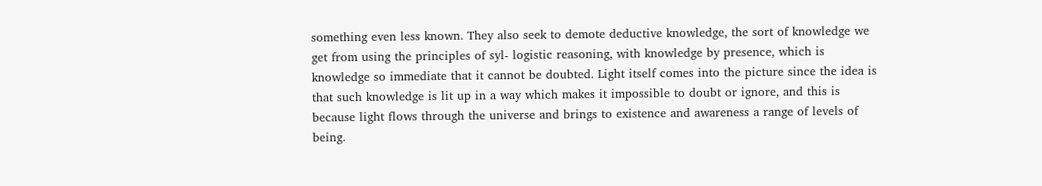something even less known. They also seek to demote deductive knowledge, the sort of knowledge we get from using the principles of syl- logistic reasoning, with knowledge by presence, which is knowledge so immediate that it cannot be doubted. Light itself comes into the picture since the idea is that such knowledge is lit up in a way which makes it impossible to doubt or ignore, and this is because light flows through the universe and brings to existence and awareness a range of levels of being.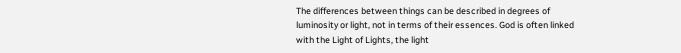The differences between things can be described in degrees of luminosity or light, not in terms of their essences. God is often linked with the Light of Lights, the light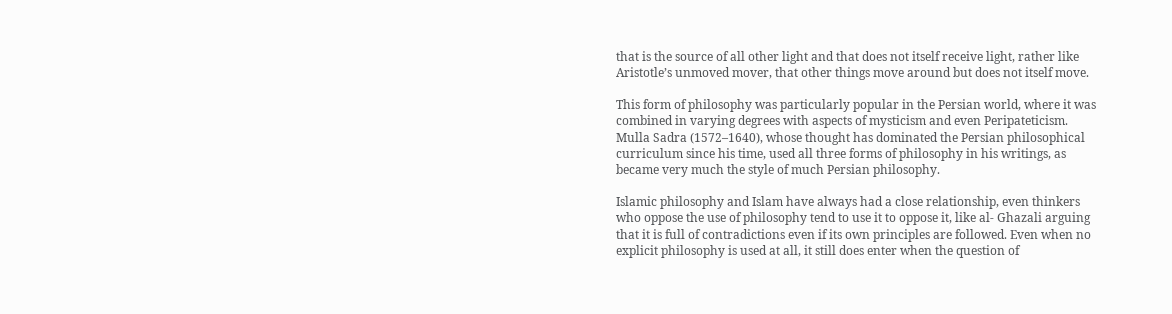that is the source of all other light and that does not itself receive light, rather like Aristotle’s unmoved mover, that other things move around but does not itself move.

This form of philosophy was particularly popular in the Persian world, where it was combined in varying degrees with aspects of mysticism and even Peripateticism. Mulla Sadra (1572–1640), whose thought has dominated the Persian philosophical curriculum since his time, used all three forms of philosophy in his writings, as became very much the style of much Persian philosophy.

Islamic philosophy and Islam have always had a close relationship, even thinkers who oppose the use of philosophy tend to use it to oppose it, like al- Ghazali arguing that it is full of contradictions even if its own principles are followed. Even when no explicit philosophy is used at all, it still does enter when the question of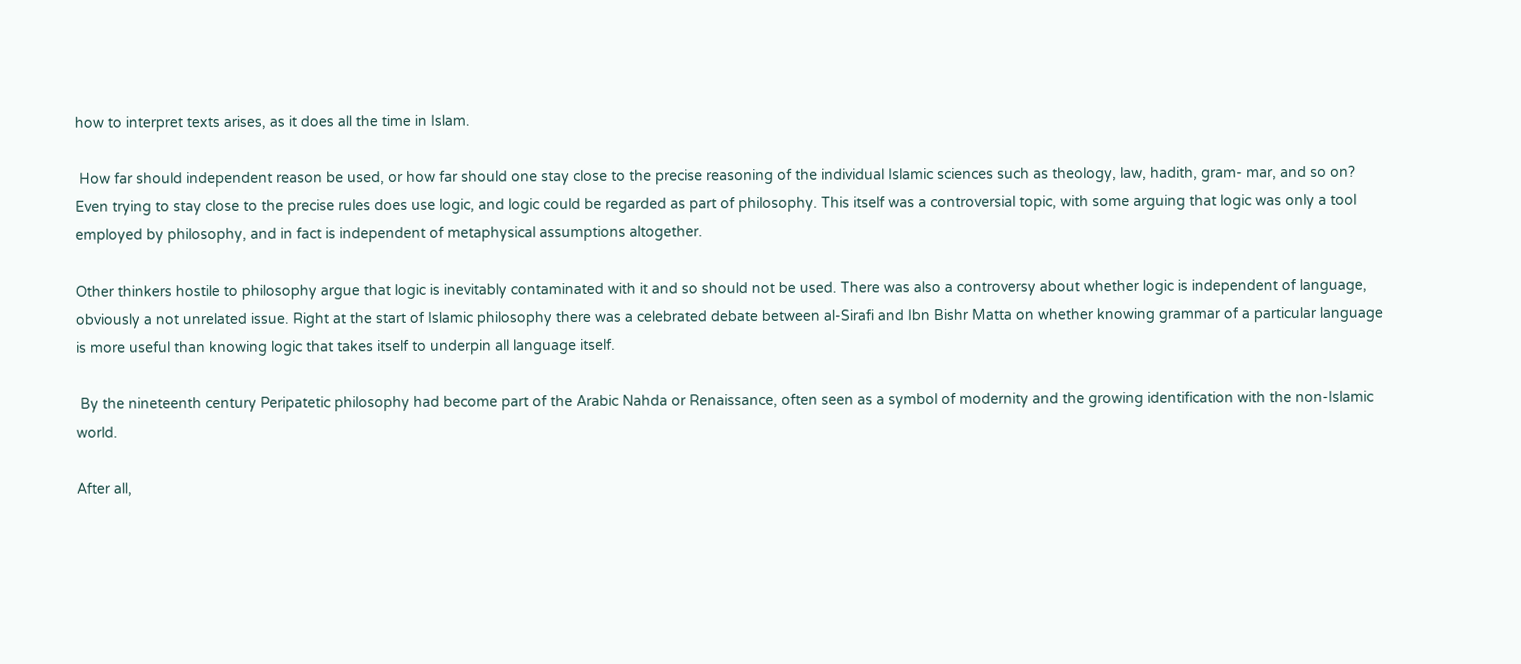how to interpret texts arises, as it does all the time in Islam.

 How far should independent reason be used, or how far should one stay close to the precise reasoning of the individual Islamic sciences such as theology, law, hadith, gram- mar, and so on? Even trying to stay close to the precise rules does use logic, and logic could be regarded as part of philosophy. This itself was a controversial topic, with some arguing that logic was only a tool employed by philosophy, and in fact is independent of metaphysical assumptions altogether.

Other thinkers hostile to philosophy argue that logic is inevitably contaminated with it and so should not be used. There was also a controversy about whether logic is independent of language, obviously a not unrelated issue. Right at the start of Islamic philosophy there was a celebrated debate between al-Sirafi and Ibn Bishr Matta on whether knowing grammar of a particular language is more useful than knowing logic that takes itself to underpin all language itself.

 By the nineteenth century Peripatetic philosophy had become part of the Arabic Nahda or Renaissance, often seen as a symbol of modernity and the growing identification with the non-Islamic world.

After all,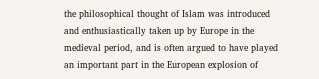the philosophical thought of Islam was introduced and enthusiastically taken up by Europe in the medieval period, and is often argued to have played an important part in the European explosion of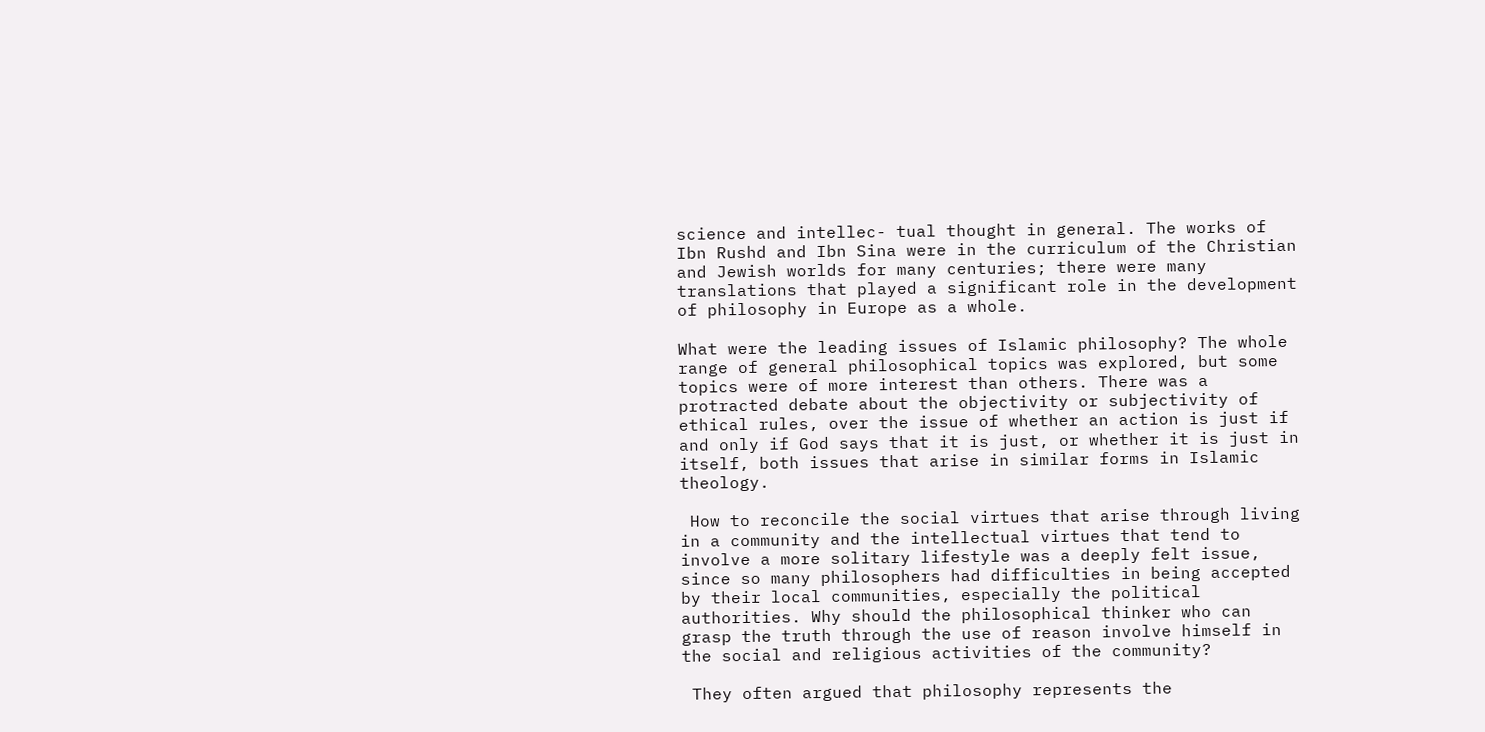science and intellec- tual thought in general. The works of Ibn Rushd and Ibn Sina were in the curriculum of the Christian and Jewish worlds for many centuries; there were many translations that played a significant role in the development of philosophy in Europe as a whole.

What were the leading issues of Islamic philosophy? The whole range of general philosophical topics was explored, but some topics were of more interest than others. There was a protracted debate about the objectivity or subjectivity of ethical rules, over the issue of whether an action is just if and only if God says that it is just, or whether it is just in itself, both issues that arise in similar forms in Islamic theology.

 How to reconcile the social virtues that arise through living in a community and the intellectual virtues that tend to involve a more solitary lifestyle was a deeply felt issue, since so many philosophers had difficulties in being accepted by their local communities, especially the political authorities. Why should the philosophical thinker who can grasp the truth through the use of reason involve himself in the social and religious activities of the community?

 They often argued that philosophy represents the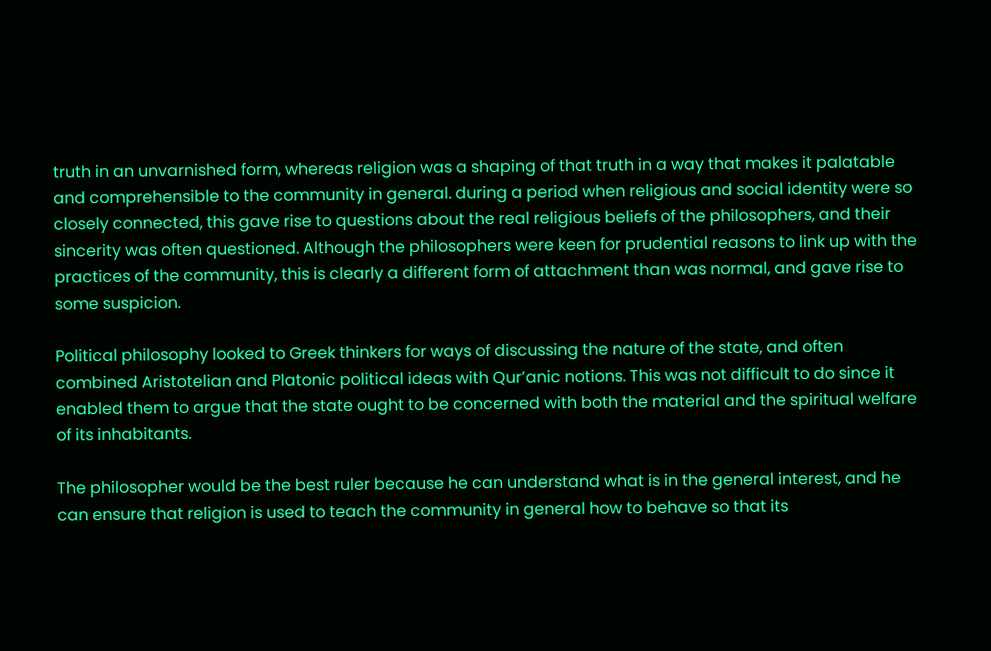truth in an unvarnished form, whereas religion was a shaping of that truth in a way that makes it palatable and comprehensible to the community in general. during a period when religious and social identity were so closely connected, this gave rise to questions about the real religious beliefs of the philosophers, and their sincerity was often questioned. Although the philosophers were keen for prudential reasons to link up with the practices of the community, this is clearly a different form of attachment than was normal, and gave rise to some suspicion.

Political philosophy looked to Greek thinkers for ways of discussing the nature of the state, and often combined Aristotelian and Platonic political ideas with Qur’anic notions. This was not difficult to do since it enabled them to argue that the state ought to be concerned with both the material and the spiritual welfare of its inhabitants.

The philosopher would be the best ruler because he can understand what is in the general interest, and he can ensure that religion is used to teach the community in general how to behave so that its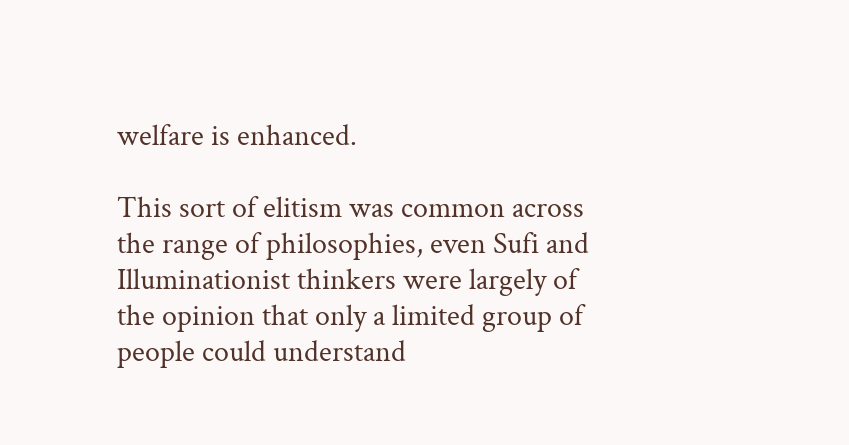welfare is enhanced.

This sort of elitism was common across the range of philosophies, even Sufi and Illuminationist thinkers were largely of the opinion that only a limited group of people could understand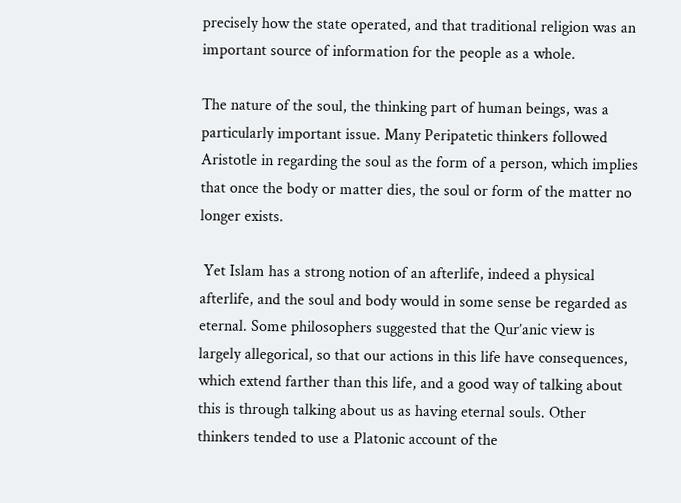precisely how the state operated, and that traditional religion was an important source of information for the people as a whole.

The nature of the soul, the thinking part of human beings, was a particularly important issue. Many Peripatetic thinkers followed Aristotle in regarding the soul as the form of a person, which implies that once the body or matter dies, the soul or form of the matter no longer exists.

 Yet Islam has a strong notion of an afterlife, indeed a physical afterlife, and the soul and body would in some sense be regarded as eternal. Some philosophers suggested that the Qur’anic view is largely allegorical, so that our actions in this life have consequences, which extend farther than this life, and a good way of talking about this is through talking about us as having eternal souls. Other thinkers tended to use a Platonic account of the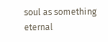soul as something eternal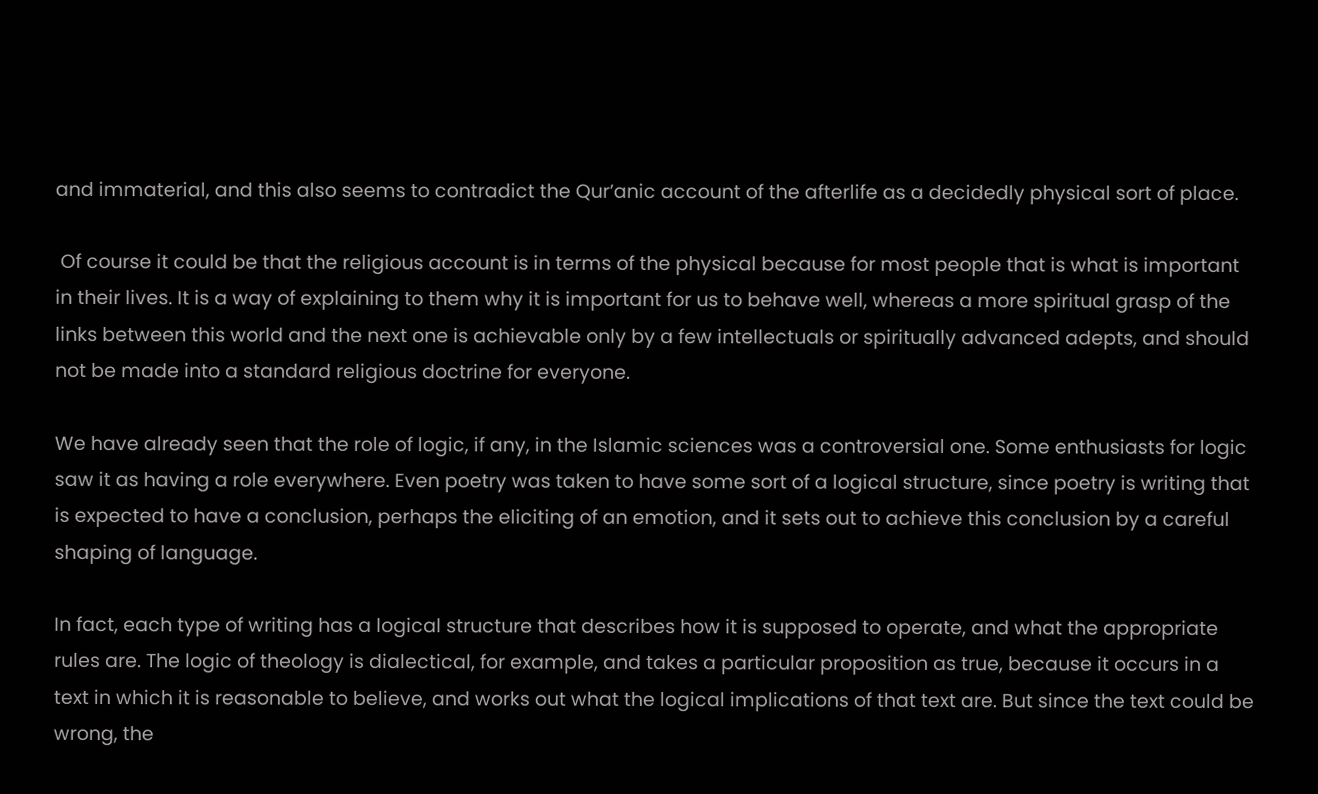and immaterial, and this also seems to contradict the Qur’anic account of the afterlife as a decidedly physical sort of place.

 Of course it could be that the religious account is in terms of the physical because for most people that is what is important in their lives. It is a way of explaining to them why it is important for us to behave well, whereas a more spiritual grasp of the links between this world and the next one is achievable only by a few intellectuals or spiritually advanced adepts, and should not be made into a standard religious doctrine for everyone.

We have already seen that the role of logic, if any, in the Islamic sciences was a controversial one. Some enthusiasts for logic saw it as having a role everywhere. Even poetry was taken to have some sort of a logical structure, since poetry is writing that is expected to have a conclusion, perhaps the eliciting of an emotion, and it sets out to achieve this conclusion by a careful shaping of language.

In fact, each type of writing has a logical structure that describes how it is supposed to operate, and what the appropriate rules are. The logic of theology is dialectical, for example, and takes a particular proposition as true, because it occurs in a text in which it is reasonable to believe, and works out what the logical implications of that text are. But since the text could be wrong, the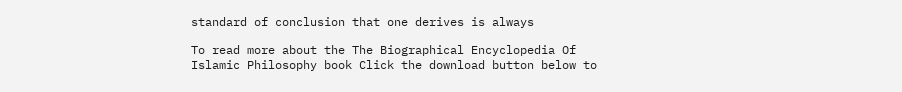standard of conclusion that one derives is always

To read more about the The Biographical Encyclopedia Of Islamic Philosophy book Click the download button below to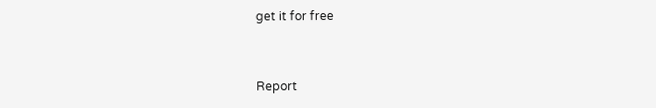get it for free


Report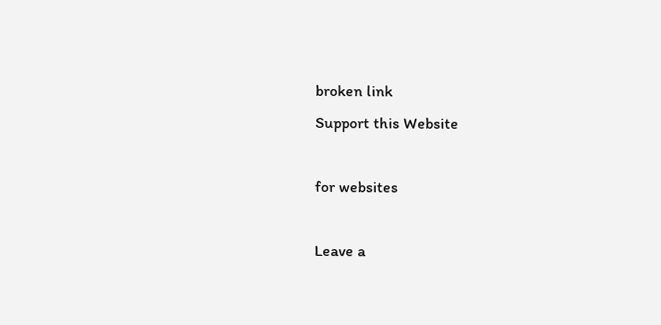broken link
Support this Website

for websites

Leave a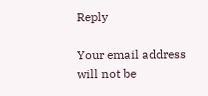Reply

Your email address will not be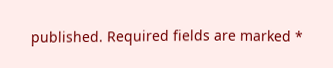published. Required fields are marked *